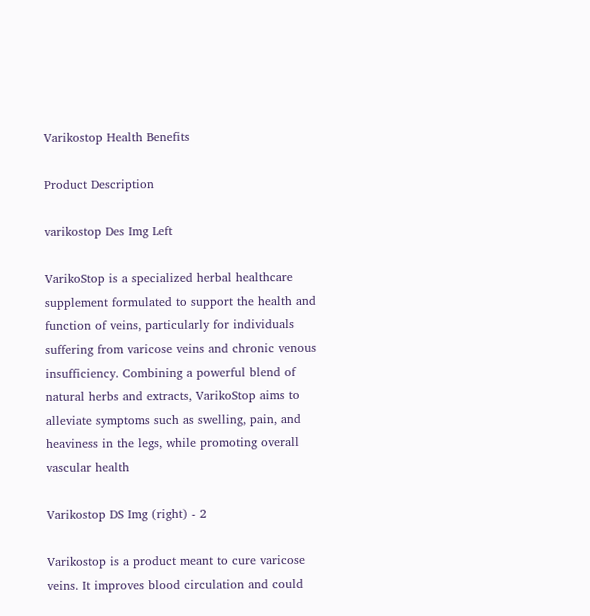Varikostop Health Benefits

Product Description

varikostop Des Img Left

VarikoStop is a specialized herbal healthcare supplement formulated to support the health and function of veins, particularly for individuals suffering from varicose veins and chronic venous insufficiency. Combining a powerful blend of natural herbs and extracts, VarikoStop aims to alleviate symptoms such as swelling, pain, and heaviness in the legs, while promoting overall vascular health

Varikostop DS Img (right) - 2

Varikostop is a product meant to cure varicose veins. It improves blood circulation and could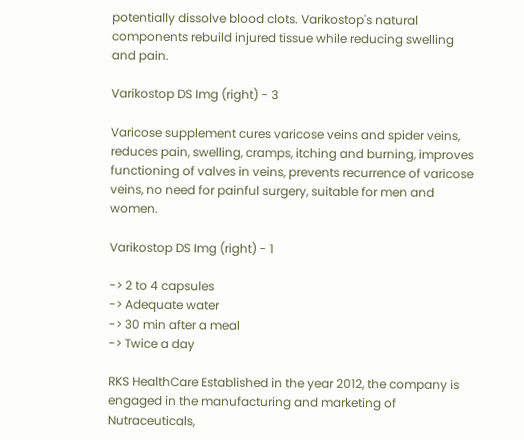potentially dissolve blood clots. Varikostop's natural components rebuild injured tissue while reducing swelling and pain.

Varikostop DS Img (right) - 3

Varicose supplement cures varicose veins and spider veins, reduces pain, swelling, cramps, itching and burning, improves functioning of valves in veins, prevents recurrence of varicose veins, no need for painful surgery, suitable for men and women.

Varikostop DS Img (right) - 1

-> 2 to 4 capsules
-> Adequate water
-> 30 min after a meal
-> Twice a day

RKS HealthCare Established in the year 2012, the company is engaged in the manufacturing and marketing of Nutraceuticals,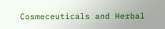Cosmeceuticals and Herbal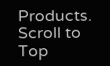Products.
Scroll to Top